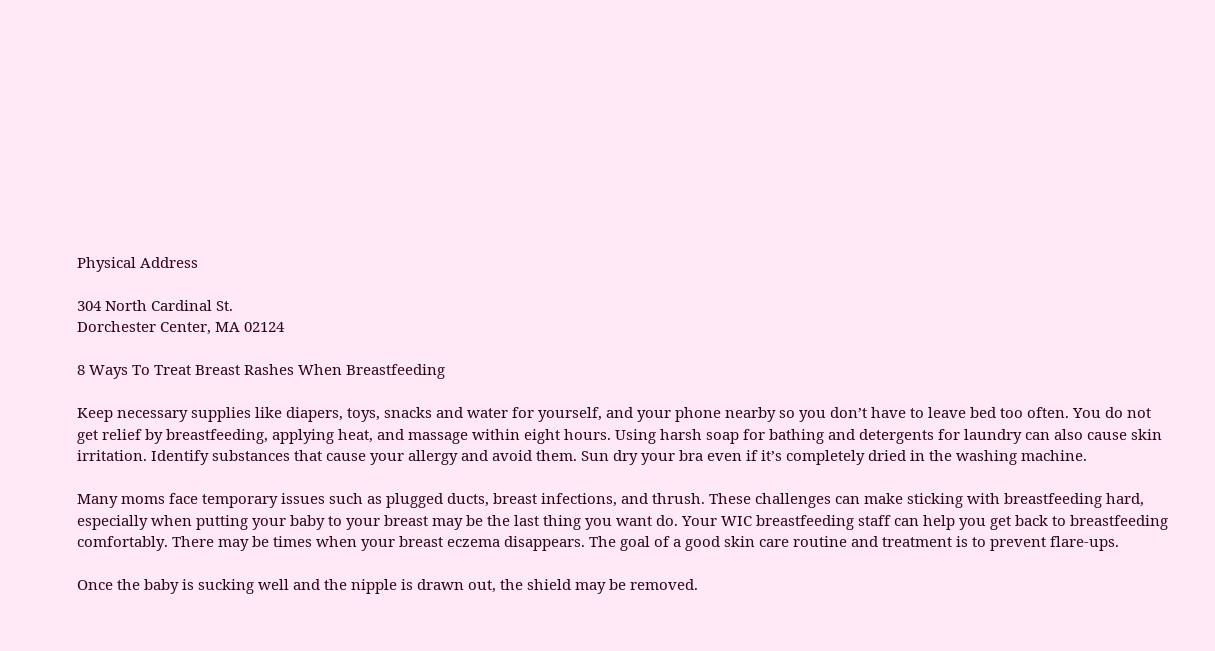Physical Address

304 North Cardinal St.
Dorchester Center, MA 02124

8 Ways To Treat Breast Rashes When Breastfeeding

Keep necessary supplies like diapers, toys, snacks and water for yourself, and your phone nearby so you don’t have to leave bed too often. You do not get relief by breastfeeding, applying heat, and massage within eight hours. Using harsh soap for bathing and detergents for laundry can also cause skin irritation. Identify substances that cause your allergy and avoid them. Sun dry your bra even if it’s completely dried in the washing machine.

Many moms face temporary issues such as plugged ducts, breast infections, and thrush. These challenges can make sticking with breastfeeding hard, especially when putting your baby to your breast may be the last thing you want do. Your WIC breastfeeding staff can help you get back to breastfeeding comfortably. There may be times when your breast eczema disappears. The goal of a good skin care routine and treatment is to prevent flare-ups.

Once the baby is sucking well and the nipple is drawn out, the shield may be removed.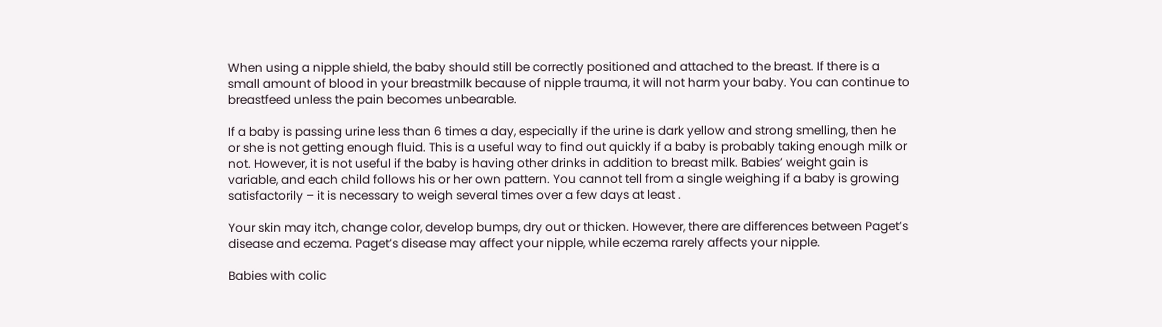When using a nipple shield, the baby should still be correctly positioned and attached to the breast. If there is a small amount of blood in your breastmilk because of nipple trauma, it will not harm your baby. You can continue to breastfeed unless the pain becomes unbearable.

If a baby is passing urine less than 6 times a day, especially if the urine is dark yellow and strong smelling, then he or she is not getting enough fluid. This is a useful way to find out quickly if a baby is probably taking enough milk or not. However, it is not useful if the baby is having other drinks in addition to breast milk. Babies’ weight gain is variable, and each child follows his or her own pattern. You cannot tell from a single weighing if a baby is growing satisfactorily – it is necessary to weigh several times over a few days at least .

Your skin may itch, change color, develop bumps, dry out or thicken. However, there are differences between Paget’s disease and eczema. Paget’s disease may affect your nipple, while eczema rarely affects your nipple.

Babies with colic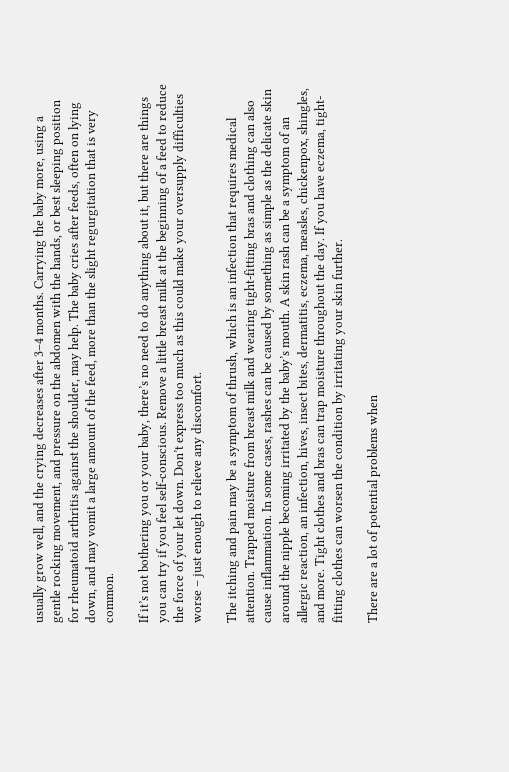usually grow well, and the crying decreases after 3–4 months. Carrying the baby more, using a gentle rocking movement, and pressure on the abdomen with the hands, or best sleeping position for rheumatoid arthritis against the shoulder, may help. The baby cries after feeds, often on lying down, and may vomit a large amount of the feed, more than the slight regurgitation that is very common.

If it’s not bothering you or your baby, there’s no need to do anything about it, but there are things you can try if you feel self-conscious. Remove a little breast milk at the beginning of a feed to reduce the force of your let down. Don’t express too much as this could make your oversupply difficulties worse – just enough to relieve any discomfort.

The itching and pain may be a symptom of thrush, which is an infection that requires medical attention. Trapped moisture from breast milk and wearing tight-fitting bras and clothing can also cause inflammation. In some cases, rashes can be caused by something as simple as the delicate skin around the nipple becoming irritated by the baby’s mouth. A skin rash can be a symptom of an allergic reaction, an infection, hives, insect bites, dermatitis, eczema, measles, chickenpox, shingles, and more. Tight clothes and bras can trap moisture throughout the day. If you have eczema, tight-fitting clothes can worsen the condition by irritating your skin further.

There are a lot of potential problems when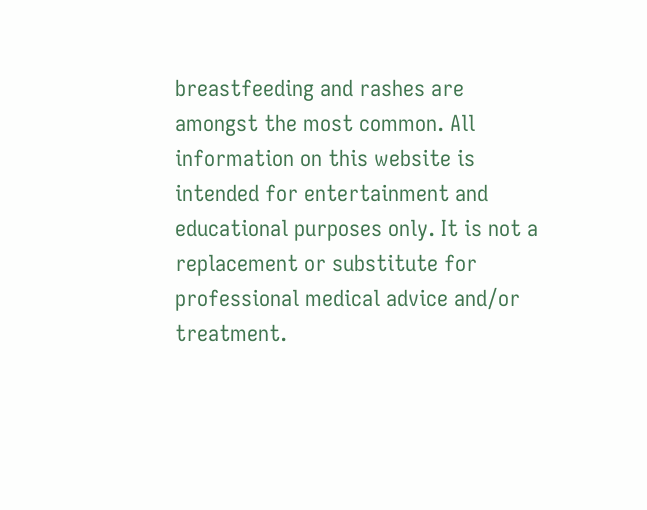breastfeeding and rashes are amongst the most common. All information on this website is intended for entertainment and educational purposes only. It is not a replacement or substitute for professional medical advice and/or treatment.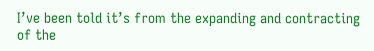I’ve been told it’s from the expanding and contracting of the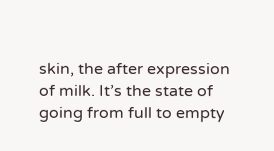skin, the after expression of milk. It’s the state of going from full to empty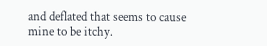and deflated that seems to cause mine to be itchy.